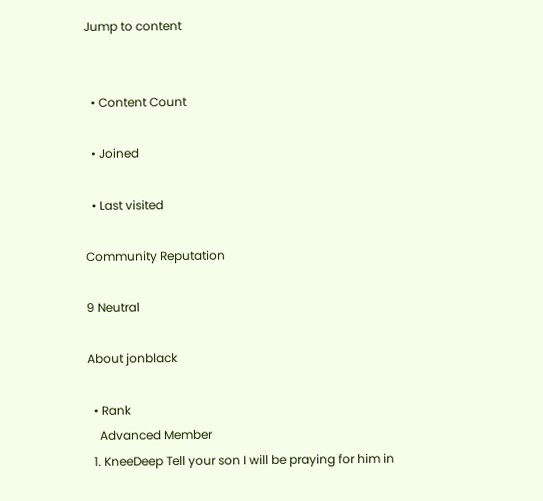Jump to content


  • Content Count

  • Joined

  • Last visited

Community Reputation

9 Neutral

About jonblack

  • Rank
    Advanced Member
  1. KneeDeep Tell your son I will be praying for him in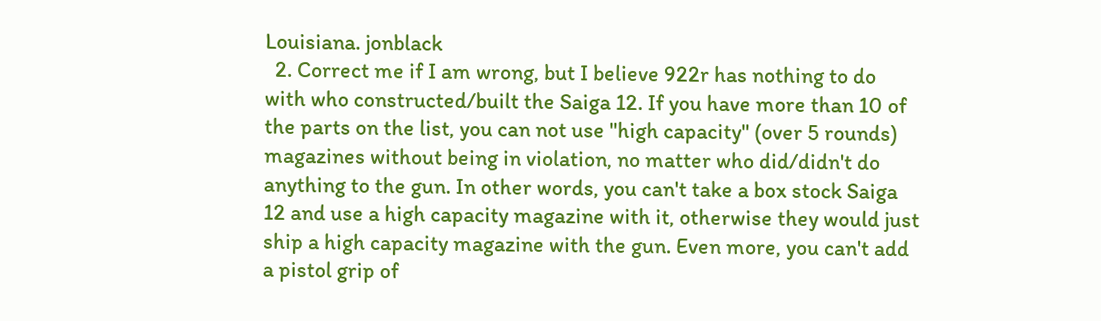Louisiana. jonblack
  2. Correct me if I am wrong, but I believe 922r has nothing to do with who constructed/built the Saiga 12. If you have more than 10 of the parts on the list, you can not use "high capacity" (over 5 rounds) magazines without being in violation, no matter who did/didn't do anything to the gun. In other words, you can't take a box stock Saiga 12 and use a high capacity magazine with it, otherwise they would just ship a high capacity magazine with the gun. Even more, you can't add a pistol grip of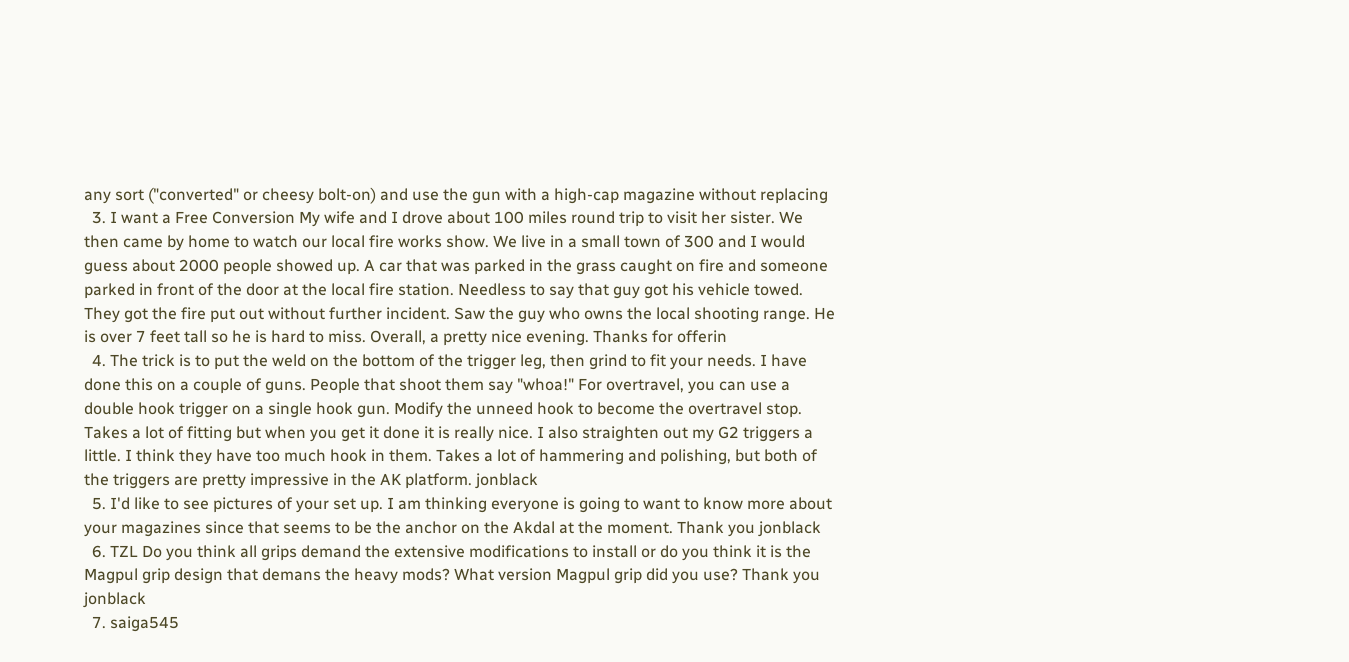any sort ("converted" or cheesy bolt-on) and use the gun with a high-cap magazine without replacing
  3. I want a Free Conversion My wife and I drove about 100 miles round trip to visit her sister. We then came by home to watch our local fire works show. We live in a small town of 300 and I would guess about 2000 people showed up. A car that was parked in the grass caught on fire and someone parked in front of the door at the local fire station. Needless to say that guy got his vehicle towed. They got the fire put out without further incident. Saw the guy who owns the local shooting range. He is over 7 feet tall so he is hard to miss. Overall, a pretty nice evening. Thanks for offerin
  4. The trick is to put the weld on the bottom of the trigger leg, then grind to fit your needs. I have done this on a couple of guns. People that shoot them say "whoa!" For overtravel, you can use a double hook trigger on a single hook gun. Modify the unneed hook to become the overtravel stop. Takes a lot of fitting but when you get it done it is really nice. I also straighten out my G2 triggers a little. I think they have too much hook in them. Takes a lot of hammering and polishing, but both of the triggers are pretty impressive in the AK platform. jonblack
  5. I'd like to see pictures of your set up. I am thinking everyone is going to want to know more about your magazines since that seems to be the anchor on the Akdal at the moment. Thank you jonblack
  6. TZL Do you think all grips demand the extensive modifications to install or do you think it is the Magpul grip design that demans the heavy mods? What version Magpul grip did you use? Thank you jonblack
  7. saiga545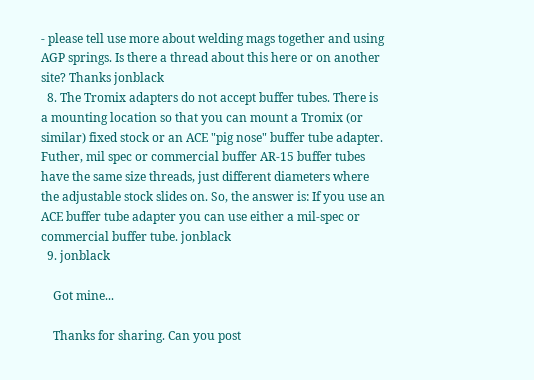- please tell use more about welding mags together and using AGP springs. Is there a thread about this here or on another site? Thanks jonblack
  8. The Tromix adapters do not accept buffer tubes. There is a mounting location so that you can mount a Tromix (or similar) fixed stock or an ACE "pig nose" buffer tube adapter. Futher, mil spec or commercial buffer AR-15 buffer tubes have the same size threads, just different diameters where the adjustable stock slides on. So, the answer is: If you use an ACE buffer tube adapter you can use either a mil-spec or commercial buffer tube. jonblack
  9. jonblack

    Got mine...

    Thanks for sharing. Can you post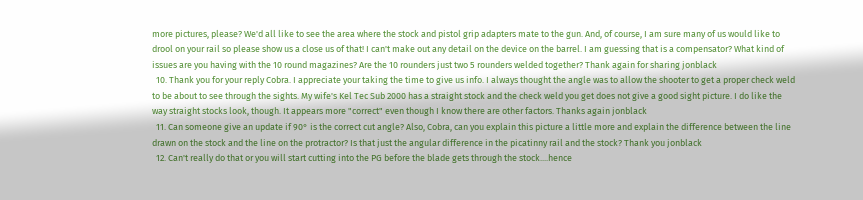more pictures, please? We'd all like to see the area where the stock and pistol grip adapters mate to the gun. And, of course, I am sure many of us would like to drool on your rail so please show us a close us of that! I can't make out any detail on the device on the barrel. I am guessing that is a compensator? What kind of issues are you having with the 10 round magazines? Are the 10 rounders just two 5 rounders welded together? Thank again for sharing jonblack
  10. Thank you for your reply Cobra. I appreciate your taking the time to give us info. I always thought the angle was to allow the shooter to get a proper check weld to be about to see through the sights. My wife's Kel Tec Sub 2000 has a straight stock and the check weld you get does not give a good sight picture. I do like the way straight stocks look, though. It appears more "correct" even though I know there are other factors. Thanks again jonblack
  11. Can someone give an update if 90° is the correct cut angle? Also, Cobra, can you explain this picture a little more and explain the difference between the line drawn on the stock and the line on the protractor? Is that just the angular difference in the picatinny rail and the stock? Thank you jonblack
  12. Can't really do that or you will start cutting into the PG before the blade gets through the stock....hence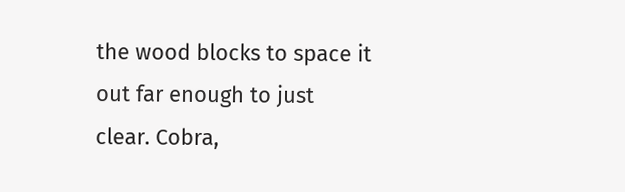the wood blocks to space it out far enough to just clear. Cobra,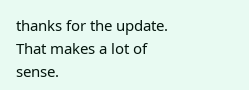thanks for the update. That makes a lot of sense.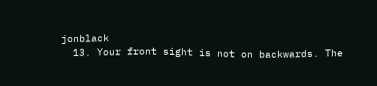jonblack
  13. Your front sight is not on backwards. The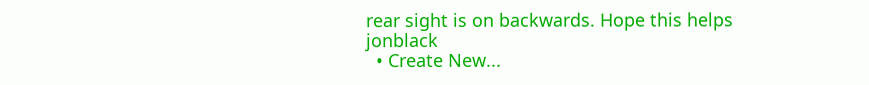rear sight is on backwards. Hope this helps jonblack
  • Create New...